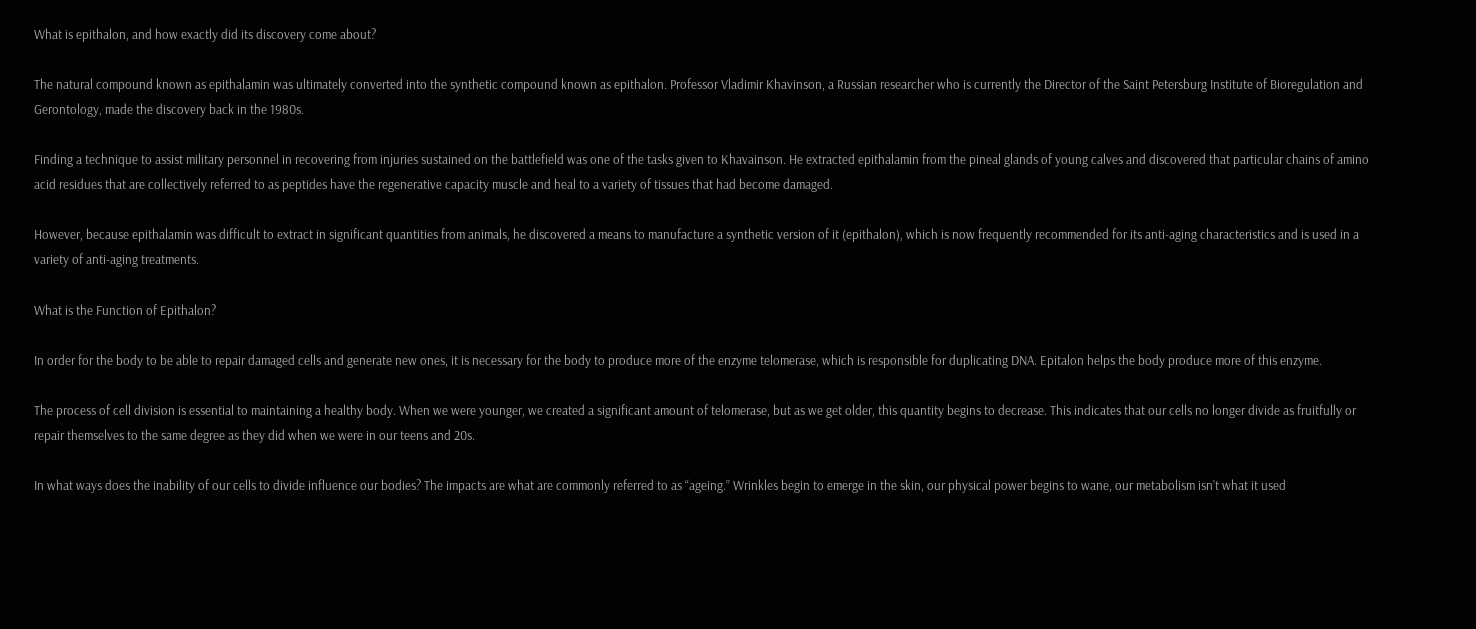What is epithalon, and how exactly did its discovery come about?

The natural compound known as epithalamin was ultimately converted into the synthetic compound known as epithalon. Professor Vladimir Khavinson, a Russian researcher who is currently the Director of the Saint Petersburg Institute of Bioregulation and Gerontology, made the discovery back in the 1980s.

Finding a technique to assist military personnel in recovering from injuries sustained on the battlefield was one of the tasks given to Khavainson. He extracted epithalamin from the pineal glands of young calves and discovered that particular chains of amino acid residues that are collectively referred to as peptides have the regenerative capacity muscle and heal to a variety of tissues that had become damaged.

However, because epithalamin was difficult to extract in significant quantities from animals, he discovered a means to manufacture a synthetic version of it (epithalon), which is now frequently recommended for its anti-aging characteristics and is used in a variety of anti-aging treatments.

What is the Function of Epithalon?

In order for the body to be able to repair damaged cells and generate new ones, it is necessary for the body to produce more of the enzyme telomerase, which is responsible for duplicating DNA. Epitalon helps the body produce more of this enzyme.

The process of cell division is essential to maintaining a healthy body. When we were younger, we created a significant amount of telomerase, but as we get older, this quantity begins to decrease. This indicates that our cells no longer divide as fruitfully or repair themselves to the same degree as they did when we were in our teens and 20s.

In what ways does the inability of our cells to divide influence our bodies? The impacts are what are commonly referred to as “ageing.” Wrinkles begin to emerge in the skin, our physical power begins to wane, our metabolism isn’t what it used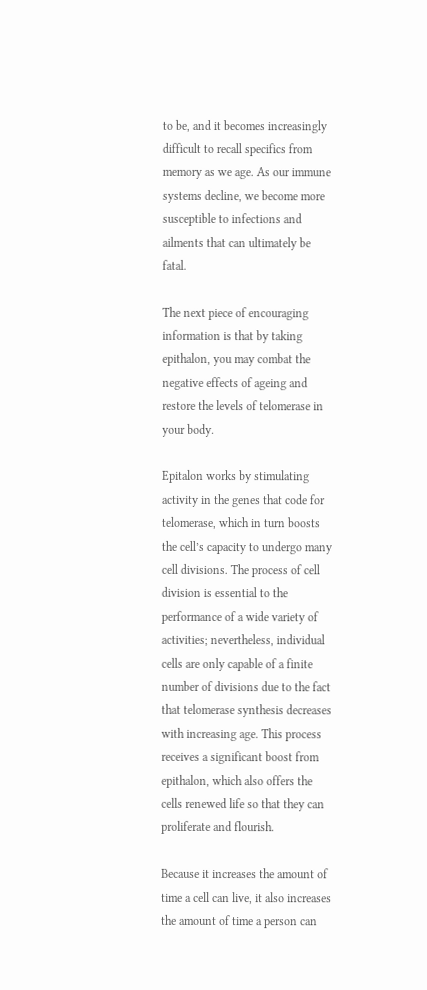to be, and it becomes increasingly difficult to recall specifics from memory as we age. As our immune systems decline, we become more susceptible to infections and ailments that can ultimately be fatal.

The next piece of encouraging information is that by taking epithalon, you may combat the negative effects of ageing and restore the levels of telomerase in your body.

Epitalon works by stimulating activity in the genes that code for telomerase, which in turn boosts the cell’s capacity to undergo many cell divisions. The process of cell division is essential to the performance of a wide variety of activities; nevertheless, individual cells are only capable of a finite number of divisions due to the fact that telomerase synthesis decreases with increasing age. This process receives a significant boost from epithalon, which also offers the cells renewed life so that they can proliferate and flourish.

Because it increases the amount of time a cell can live, it also increases the amount of time a person can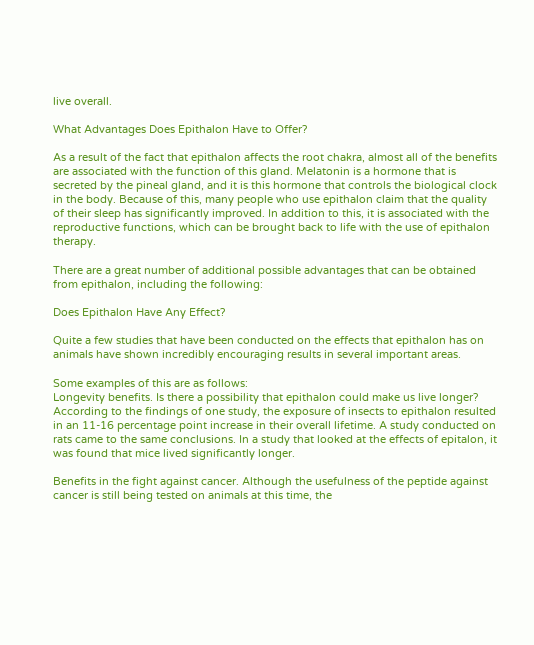live overall.

What Advantages Does Epithalon Have to Offer?

As a result of the fact that epithalon affects the root chakra, almost all of the benefits are associated with the function of this gland. Melatonin is a hormone that is secreted by the pineal gland, and it is this hormone that controls the biological clock in the body. Because of this, many people who use epithalon claim that the quality of their sleep has significantly improved. In addition to this, it is associated with the reproductive functions, which can be brought back to life with the use of epithalon therapy.

There are a great number of additional possible advantages that can be obtained from epithalon, including the following:

Does Epithalon Have Any Effect?

Quite a few studies that have been conducted on the effects that epithalon has on animals have shown incredibly encouraging results in several important areas.

Some examples of this are as follows:
Longevity benefits. Is there a possibility that epithalon could make us live longer? According to the findings of one study, the exposure of insects to epithalon resulted in an 11-16 percentage point increase in their overall lifetime. A study conducted on rats came to the same conclusions. In a study that looked at the effects of epitalon, it was found that mice lived significantly longer.

Benefits in the fight against cancer. Although the usefulness of the peptide against cancer is still being tested on animals at this time, the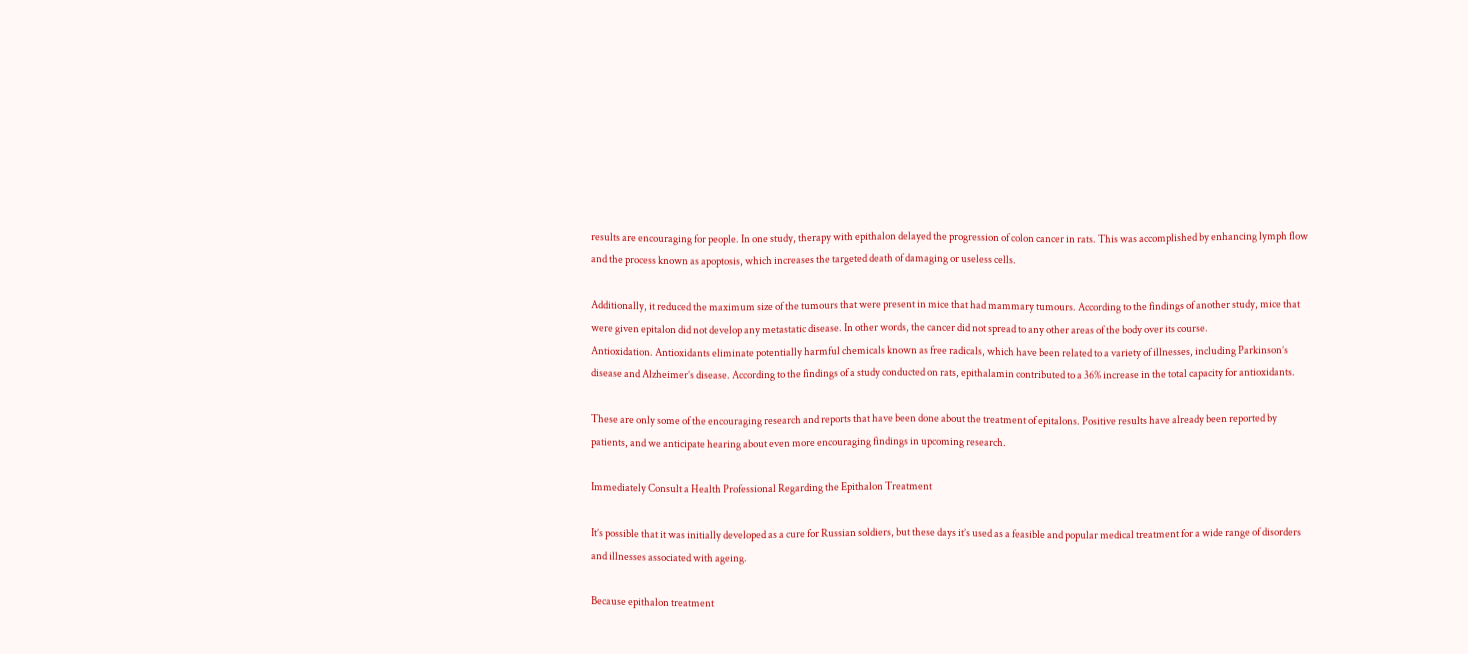results are encouraging for people. In one study, therapy with epithalon delayed the progression of colon cancer in rats. This was accomplished by enhancing lymph flow and the process known as apoptosis, which increases the targeted death of damaging or useless cells.

Additionally, it reduced the maximum size of the tumours that were present in mice that had mammary tumours. According to the findings of another study, mice that were given epitalon did not develop any metastatic disease. In other words, the cancer did not spread to any other areas of the body over its course.
Antioxidation. Antioxidants eliminate potentially harmful chemicals known as free radicals, which have been related to a variety of illnesses, including Parkinson’s disease and Alzheimer’s disease. According to the findings of a study conducted on rats, epithalamin contributed to a 36% increase in the total capacity for antioxidants.

These are only some of the encouraging research and reports that have been done about the treatment of epitalons. Positive results have already been reported by patients, and we anticipate hearing about even more encouraging findings in upcoming research.

Immediately Consult a Health Professional Regarding the Epithalon Treatment

It’s possible that it was initially developed as a cure for Russian soldiers, but these days it’s used as a feasible and popular medical treatment for a wide range of disorders and illnesses associated with ageing.

Because epithalon treatment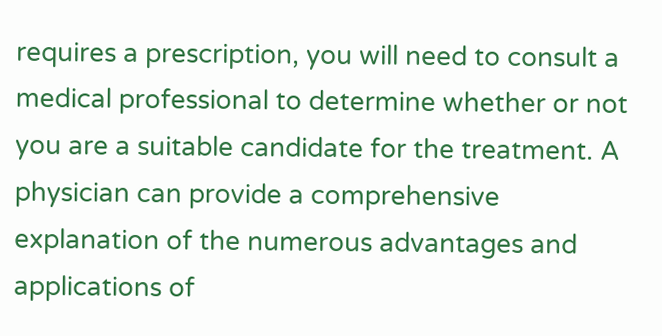requires a prescription, you will need to consult a medical professional to determine whether or not you are a suitable candidate for the treatment. A physician can provide a comprehensive explanation of the numerous advantages and applications of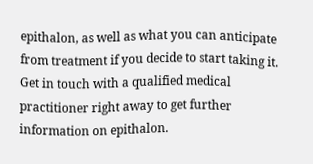epithalon, as well as what you can anticipate from treatment if you decide to start taking it. Get in touch with a qualified medical practitioner right away to get further information on epithalon.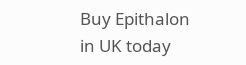Buy Epithalon in UK today